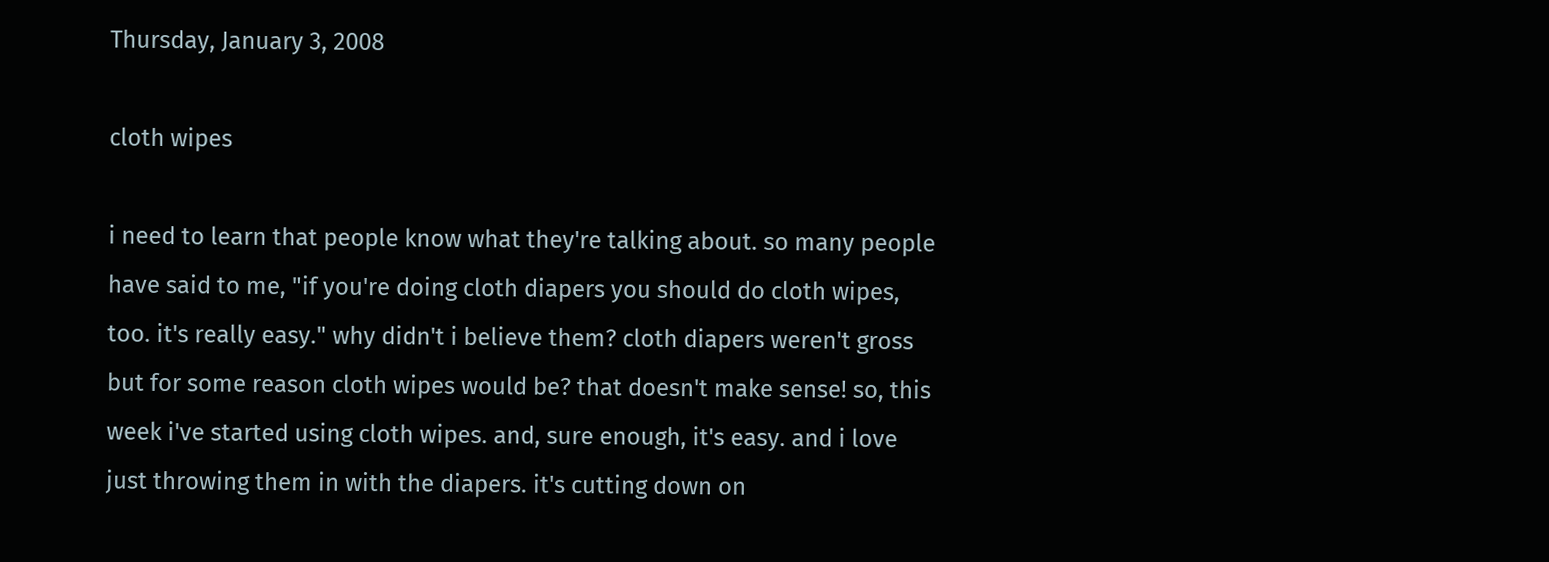Thursday, January 3, 2008

cloth wipes

i need to learn that people know what they're talking about. so many people have said to me, "if you're doing cloth diapers you should do cloth wipes, too. it's really easy." why didn't i believe them? cloth diapers weren't gross but for some reason cloth wipes would be? that doesn't make sense! so, this week i've started using cloth wipes. and, sure enough, it's easy. and i love just throwing them in with the diapers. it's cutting down on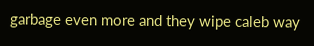garbage even more and they wipe caleb way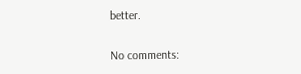better.

No comments: